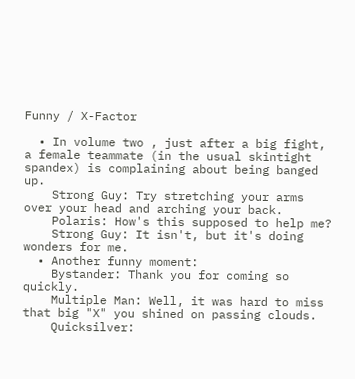Funny / X-Factor

  • In volume two , just after a big fight, a female teammate (in the usual skintight spandex) is complaining about being banged up.
    Strong Guy: Try stretching your arms over your head and arching your back.
    Polaris: How's this supposed to help me?
    Strong Guy: It isn't, but it's doing wonders for me.
  • Another funny moment:
    Bystander: Thank you for coming so quickly.
    Multiple Man: Well, it was hard to miss that big "X" you shined on passing clouds.
    Quicksilver: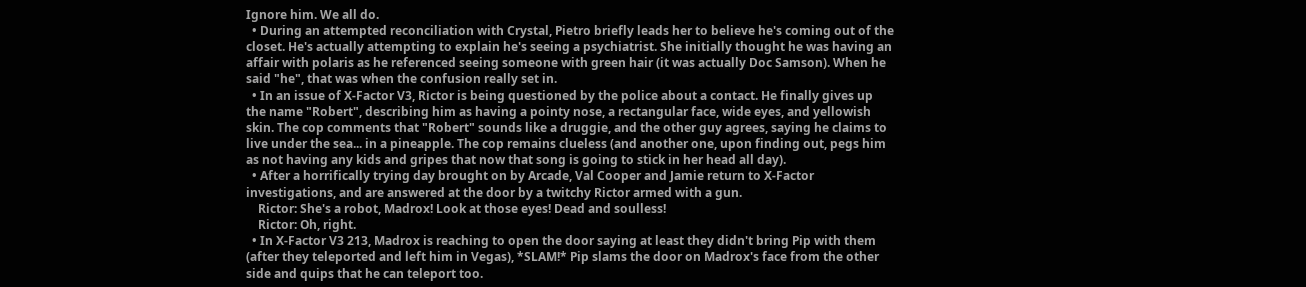Ignore him. We all do.
  • During an attempted reconciliation with Crystal, Pietro briefly leads her to believe he's coming out of the closet. He's actually attempting to explain he's seeing a psychiatrist. She initially thought he was having an affair with polaris as he referenced seeing someone with green hair (it was actually Doc Samson). When he said "he", that was when the confusion really set in.
  • In an issue of X-Factor V3, Rictor is being questioned by the police about a contact. He finally gives up the name "Robert", describing him as having a pointy nose, a rectangular face, wide eyes, and yellowish skin. The cop comments that "Robert" sounds like a druggie, and the other guy agrees, saying he claims to live under the sea... in a pineapple. The cop remains clueless (and another one, upon finding out, pegs him as not having any kids and gripes that now that song is going to stick in her head all day).
  • After a horrifically trying day brought on by Arcade, Val Cooper and Jamie return to X-Factor investigations, and are answered at the door by a twitchy Rictor armed with a gun.
    Rictor: She's a robot, Madrox! Look at those eyes! Dead and soulless!
    Rictor: Oh, right.
  • In X-Factor V3 213, Madrox is reaching to open the door saying at least they didn't bring Pip with them (after they teleported and left him in Vegas), *SLAM!* Pip slams the door on Madrox's face from the other side and quips that he can teleport too.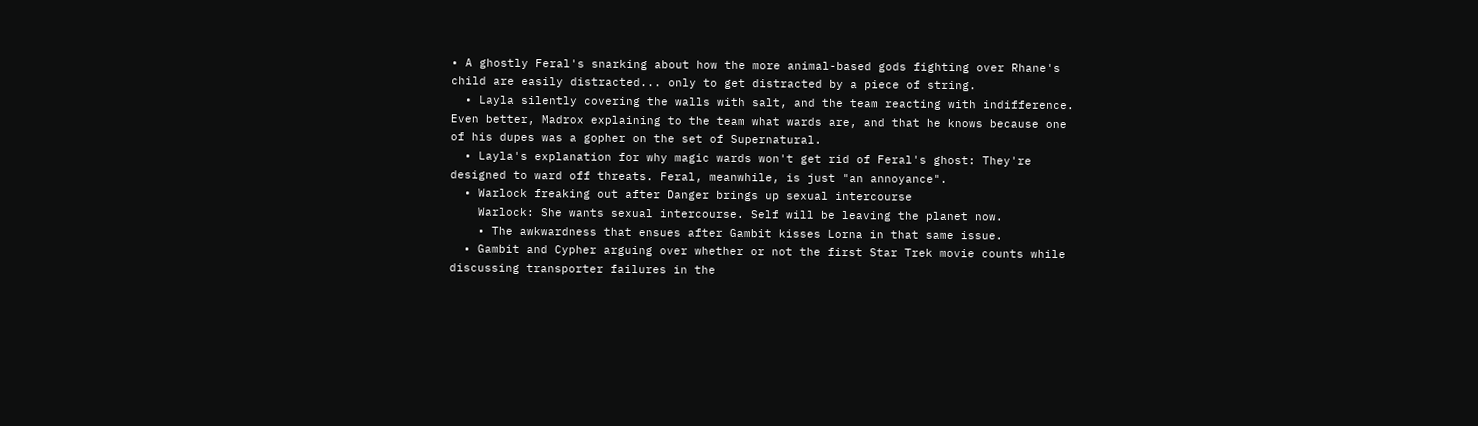• A ghostly Feral's snarking about how the more animal-based gods fighting over Rhane's child are easily distracted... only to get distracted by a piece of string.
  • Layla silently covering the walls with salt, and the team reacting with indifference. Even better, Madrox explaining to the team what wards are, and that he knows because one of his dupes was a gopher on the set of Supernatural.
  • Layla's explanation for why magic wards won't get rid of Feral's ghost: They're designed to ward off threats. Feral, meanwhile, is just "an annoyance".
  • Warlock freaking out after Danger brings up sexual intercourse
    Warlock: She wants sexual intercourse. Self will be leaving the planet now.
    • The awkwardness that ensues after Gambit kisses Lorna in that same issue.
  • Gambit and Cypher arguing over whether or not the first Star Trek movie counts while discussing transporter failures in the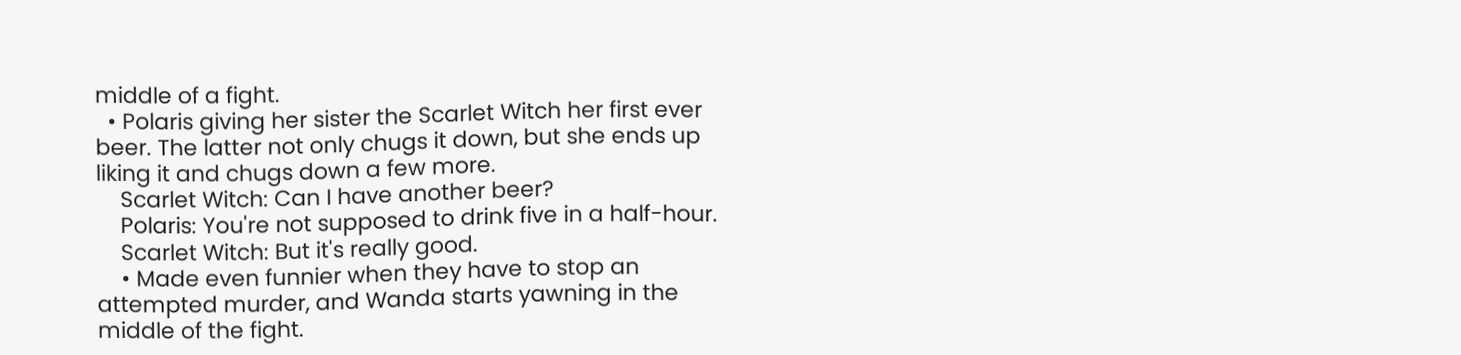middle of a fight.
  • Polaris giving her sister the Scarlet Witch her first ever beer. The latter not only chugs it down, but she ends up liking it and chugs down a few more.
    Scarlet Witch: Can I have another beer?
    Polaris: You're not supposed to drink five in a half-hour.
    Scarlet Witch: But it's really good.
    • Made even funnier when they have to stop an attempted murder, and Wanda starts yawning in the middle of the fight.